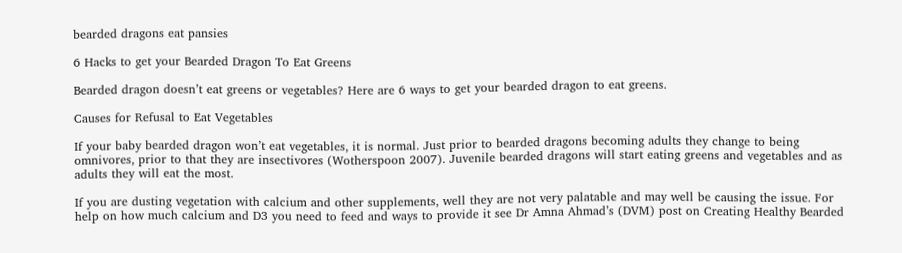bearded dragons eat pansies

6 Hacks to get your Bearded Dragon To Eat Greens

Bearded dragon doesn’t eat greens or vegetables? Here are 6 ways to get your bearded dragon to eat greens.

Causes for Refusal to Eat Vegetables

If your baby bearded dragon won’t eat vegetables, it is normal. Just prior to bearded dragons becoming adults they change to being omnivores, prior to that they are insectivores (Wotherspoon 2007). Juvenile bearded dragons will start eating greens and vegetables and as adults they will eat the most.

If you are dusting vegetation with calcium and other supplements, well they are not very palatable and may well be causing the issue. For help on how much calcium and D3 you need to feed and ways to provide it see Dr Amna Ahmad’s (DVM) post on Creating Healthy Bearded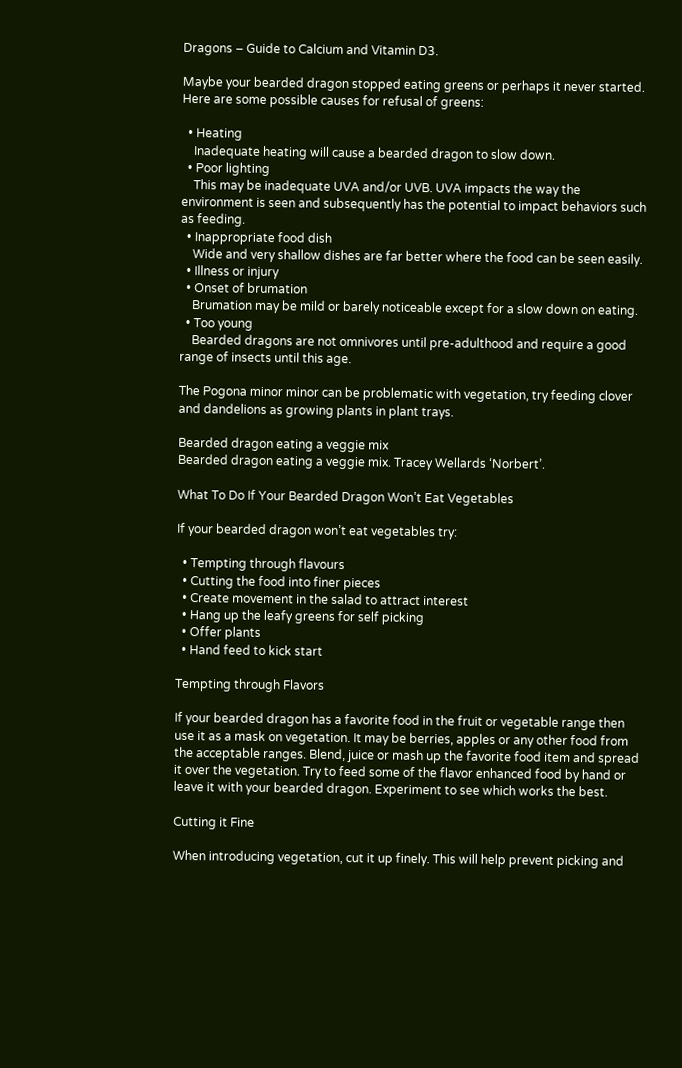Dragons – Guide to Calcium and Vitamin D3.

Maybe your bearded dragon stopped eating greens or perhaps it never started. Here are some possible causes for refusal of greens:

  • Heating
    Inadequate heating will cause a bearded dragon to slow down.
  • Poor lighting
    This may be inadequate UVA and/or UVB. UVA impacts the way the environment is seen and subsequently has the potential to impact behaviors such as feeding.
  • Inappropriate food dish
    Wide and very shallow dishes are far better where the food can be seen easily.
  • Illness or injury
  • Onset of brumation
    Brumation may be mild or barely noticeable except for a slow down on eating.
  • Too young
    Bearded dragons are not omnivores until pre-adulthood and require a good range of insects until this age.

The Pogona minor minor can be problematic with vegetation, try feeding clover and dandelions as growing plants in plant trays.

Bearded dragon eating a veggie mix
Bearded dragon eating a veggie mix. Tracey Wellards ‘Norbert’.

What To Do If Your Bearded Dragon Won’t Eat Vegetables

If your bearded dragon won’t eat vegetables try:

  • Tempting through flavours
  • Cutting the food into finer pieces
  • Create movement in the salad to attract interest
  • Hang up the leafy greens for self picking
  • Offer plants
  • Hand feed to kick start

Tempting through Flavors

If your bearded dragon has a favorite food in the fruit or vegetable range then use it as a mask on vegetation. It may be berries, apples or any other food from the acceptable ranges. Blend, juice or mash up the favorite food item and spread it over the vegetation. Try to feed some of the flavor enhanced food by hand or leave it with your bearded dragon. Experiment to see which works the best.

Cutting it Fine

When introducing vegetation, cut it up finely. This will help prevent picking and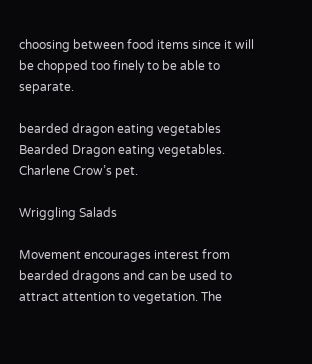choosing between food items since it will be chopped too finely to be able to separate.

bearded dragon eating vegetables
Bearded Dragon eating vegetables. Charlene Crow’s pet.

Wriggling Salads

Movement encourages interest from bearded dragons and can be used to attract attention to vegetation. The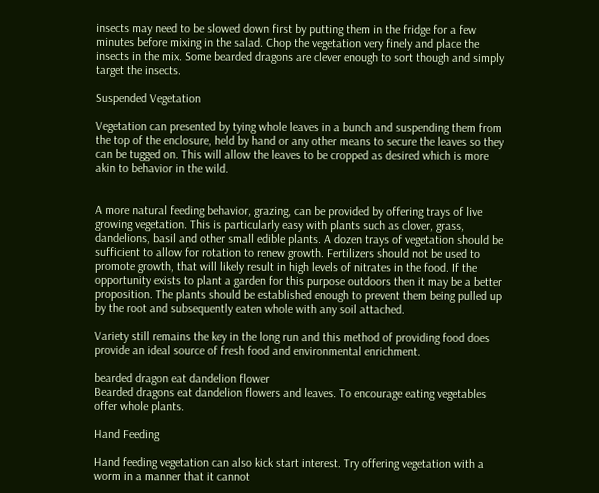insects may need to be slowed down first by putting them in the fridge for a few minutes before mixing in the salad. Chop the vegetation very finely and place the insects in the mix. Some bearded dragons are clever enough to sort though and simply target the insects.

Suspended Vegetation

Vegetation can presented by tying whole leaves in a bunch and suspending them from the top of the enclosure, held by hand or any other means to secure the leaves so they can be tugged on. This will allow the leaves to be cropped as desired which is more akin to behavior in the wild.


A more natural feeding behavior, grazing, can be provided by offering trays of live growing vegetation. This is particularly easy with plants such as clover, grass, dandelions, basil and other small edible plants. A dozen trays of vegetation should be sufficient to allow for rotation to renew growth. Fertilizers should not be used to promote growth, that will likely result in high levels of nitrates in the food. If the opportunity exists to plant a garden for this purpose outdoors then it may be a better proposition. The plants should be established enough to prevent them being pulled up by the root and subsequently eaten whole with any soil attached.

Variety still remains the key in the long run and this method of providing food does provide an ideal source of fresh food and environmental enrichment.

bearded dragon eat dandelion flower
Bearded dragons eat dandelion flowers and leaves. To encourage eating vegetables offer whole plants.

Hand Feeding

Hand feeding vegetation can also kick start interest. Try offering vegetation with a worm in a manner that it cannot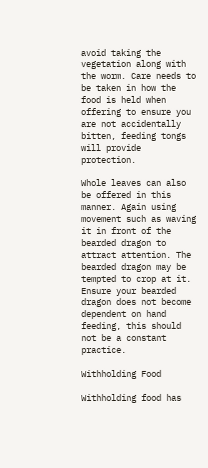avoid taking the vegetation along with the worm. Care needs to be taken in how the food is held when offering to ensure you are not accidentally bitten, feeding tongs will provide protection.

Whole leaves can also be offered in this manner. Again using movement such as waving it in front of the bearded dragon to attract attention. The bearded dragon may be tempted to crop at it. Ensure your bearded dragon does not become dependent on hand feeding, this should not be a constant practice.

Withholding Food

Withholding food has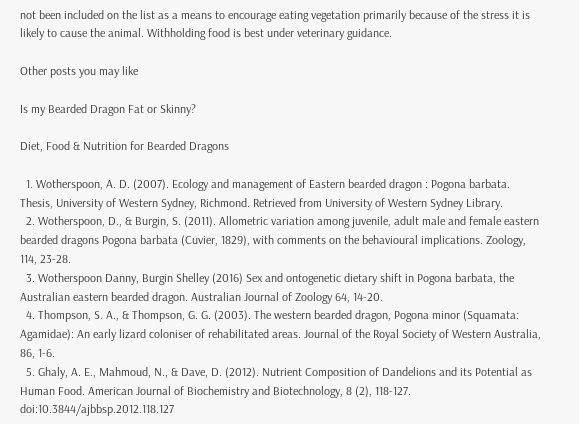not been included on the list as a means to encourage eating vegetation primarily because of the stress it is likely to cause the animal. Withholding food is best under veterinary guidance.

Other posts you may like

Is my Bearded Dragon Fat or Skinny?

Diet, Food & Nutrition for Bearded Dragons

  1. Wotherspoon, A. D. (2007). Ecology and management of Eastern bearded dragon : Pogona barbata. Thesis, University of Western Sydney, Richmond. Retrieved from University of Western Sydney Library.
  2. Wotherspoon, D., & Burgin, S. (2011). Allometric variation among juvenile, adult male and female eastern bearded dragons Pogona barbata (Cuvier, 1829), with comments on the behavioural implications. Zoology, 114, 23-28.
  3. Wotherspoon Danny, Burgin Shelley (2016) Sex and ontogenetic dietary shift in Pogona barbata, the Australian eastern bearded dragon. Australian Journal of Zoology 64, 14-20.
  4. Thompson, S. A., & Thompson, G. G. (2003). The western bearded dragon, Pogona minor (Squamata: Agamidae): An early lizard coloniser of rehabilitated areas. Journal of the Royal Society of Western Australia, 86, 1-6.
  5. Ghaly, A. E., Mahmoud, N., & Dave, D. (2012). Nutrient Composition of Dandelions and its Potential as Human Food. American Journal of Biochemistry and Biotechnology, 8 (2), 118-127. doi:10.3844/ajbbsp.2012.118.127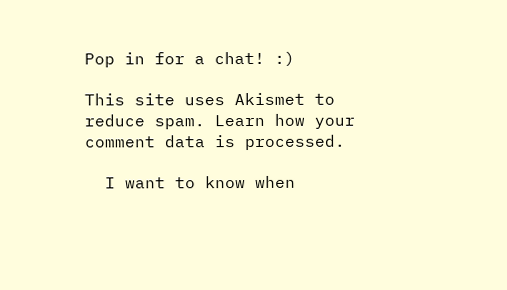Pop in for a chat! :)

This site uses Akismet to reduce spam. Learn how your comment data is processed.

  I want to know when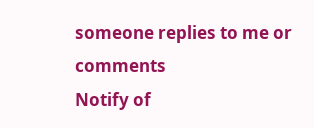someone replies to me or comments
Notify of